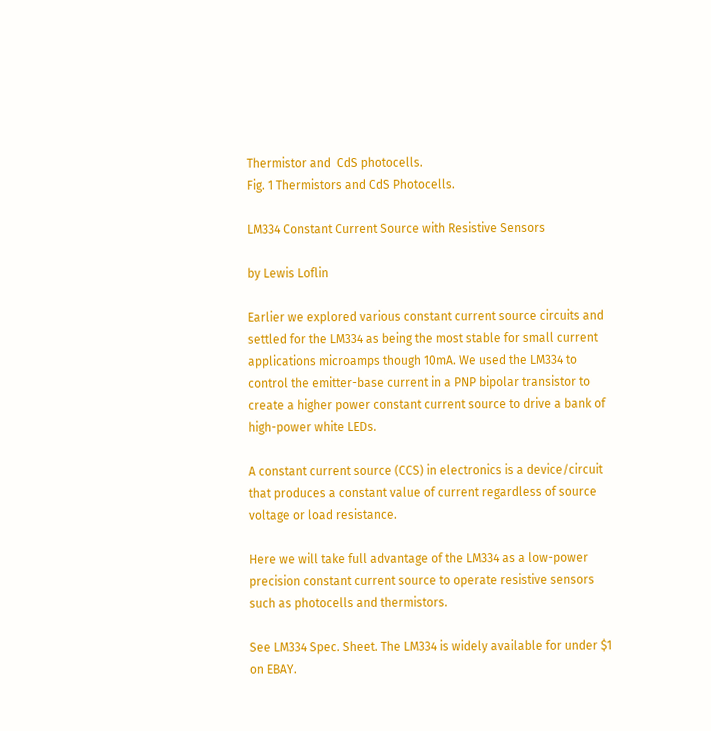Thermistor and  CdS photocells.
Fig. 1 Thermistors and CdS Photocells.

LM334 Constant Current Source with Resistive Sensors

by Lewis Loflin

Earlier we explored various constant current source circuits and settled for the LM334 as being the most stable for small current applications microamps though 10mA. We used the LM334 to control the emitter-base current in a PNP bipolar transistor to create a higher power constant current source to drive a bank of high-power white LEDs.

A constant current source (CCS) in electronics is a device/circuit that produces a constant value of current regardless of source voltage or load resistance.

Here we will take full advantage of the LM334 as a low-power precision constant current source to operate resistive sensors such as photocells and thermistors.

See LM334 Spec. Sheet. The LM334 is widely available for under $1 on EBAY.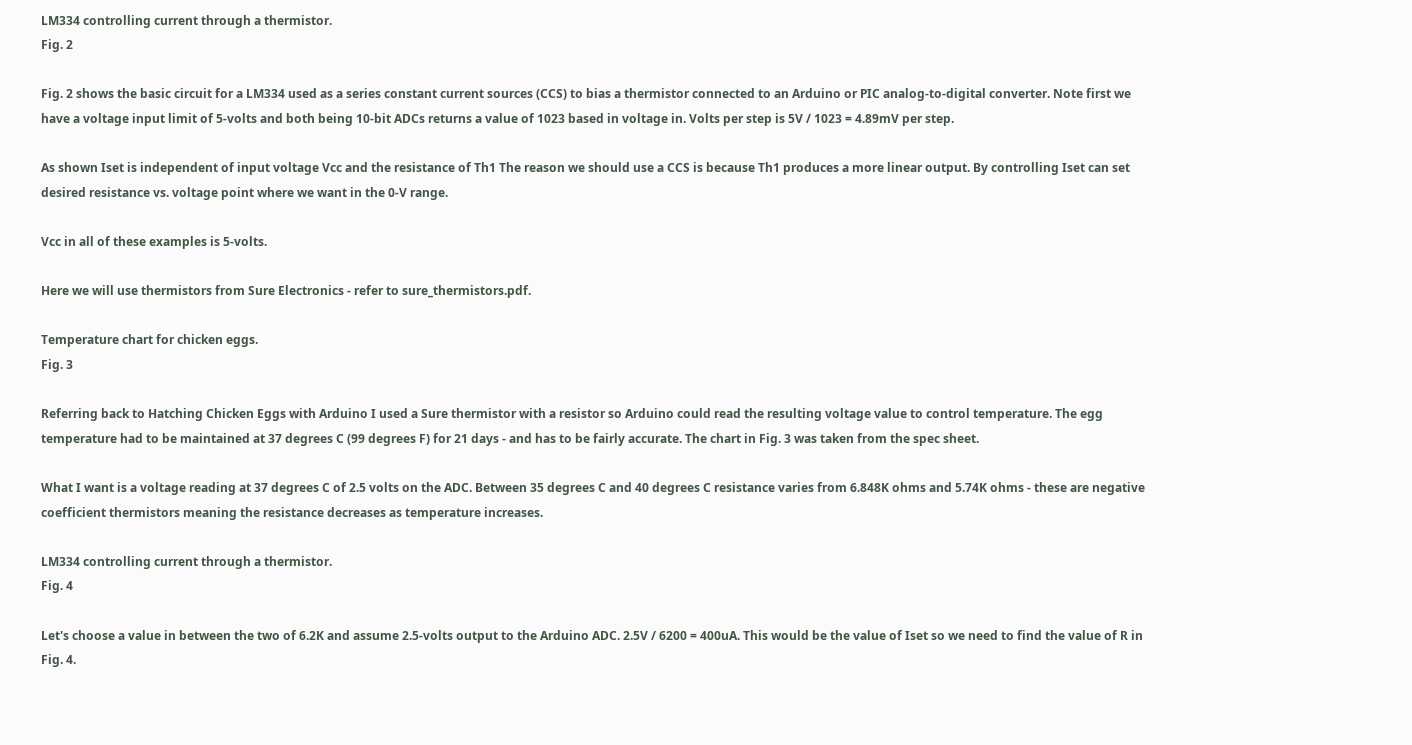LM334 controlling current through a thermistor.
Fig. 2

Fig. 2 shows the basic circuit for a LM334 used as a series constant current sources (CCS) to bias a thermistor connected to an Arduino or PIC analog-to-digital converter. Note first we have a voltage input limit of 5-volts and both being 10-bit ADCs returns a value of 1023 based in voltage in. Volts per step is 5V / 1023 = 4.89mV per step.

As shown Iset is independent of input voltage Vcc and the resistance of Th1 The reason we should use a CCS is because Th1 produces a more linear output. By controlling Iset can set desired resistance vs. voltage point where we want in the 0-V range.

Vcc in all of these examples is 5-volts.

Here we will use thermistors from Sure Electronics - refer to sure_thermistors.pdf.

Temperature chart for chicken eggs.
Fig. 3

Referring back to Hatching Chicken Eggs with Arduino I used a Sure thermistor with a resistor so Arduino could read the resulting voltage value to control temperature. The egg temperature had to be maintained at 37 degrees C (99 degrees F) for 21 days - and has to be fairly accurate. The chart in Fig. 3 was taken from the spec sheet.

What I want is a voltage reading at 37 degrees C of 2.5 volts on the ADC. Between 35 degrees C and 40 degrees C resistance varies from 6.848K ohms and 5.74K ohms - these are negative coefficient thermistors meaning the resistance decreases as temperature increases.

LM334 controlling current through a thermistor.
Fig. 4

Let's choose a value in between the two of 6.2K and assume 2.5-volts output to the Arduino ADC. 2.5V / 6200 = 400uA. This would be the value of Iset so we need to find the value of R in Fig. 4.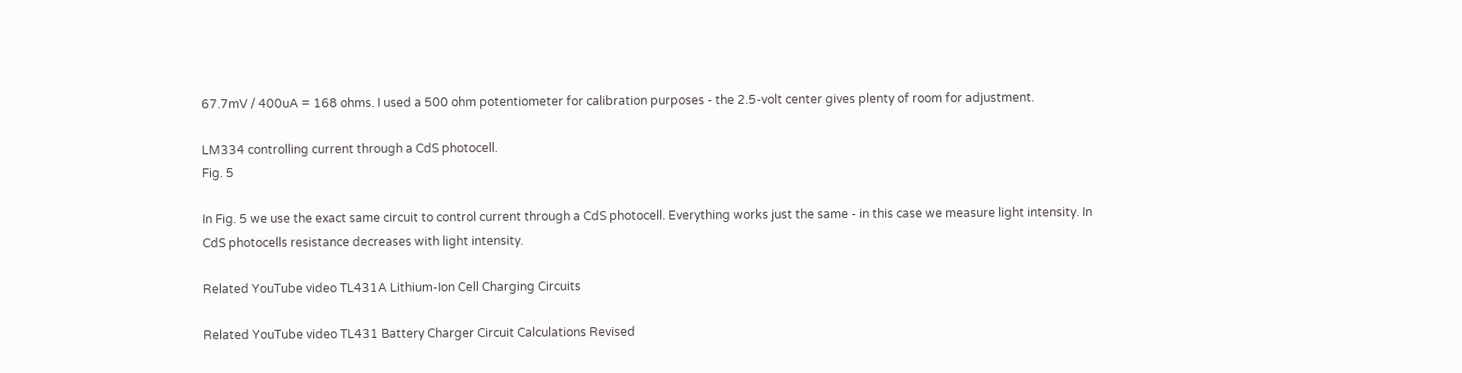67.7mV / 400uA = 168 ohms. I used a 500 ohm potentiometer for calibration purposes - the 2.5-volt center gives plenty of room for adjustment.

LM334 controlling current through a CdS photocell.
Fig. 5

In Fig. 5 we use the exact same circuit to control current through a CdS photocell. Everything works just the same - in this case we measure light intensity. In CdS photocells resistance decreases with light intensity.

Related YouTube video TL431A Lithium-Ion Cell Charging Circuits

Related YouTube video TL431 Battery Charger Circuit Calculations Revised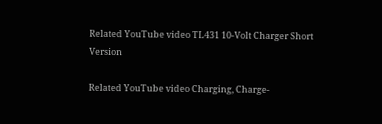Related YouTube video TL431 10-Volt Charger Short Version

Related YouTube video Charging, Charge-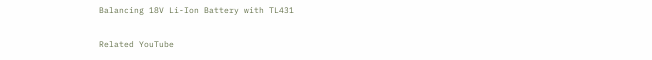Balancing 18V Li-Ion Battery with TL431

Related YouTube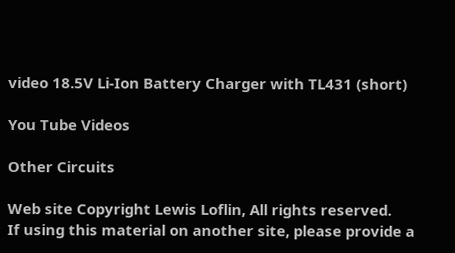video 18.5V Li-Ion Battery Charger with TL431 (short)

You Tube Videos

Other Circuits

Web site Copyright Lewis Loflin, All rights reserved.
If using this material on another site, please provide a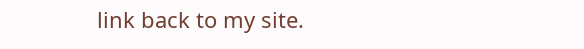link back to my site.